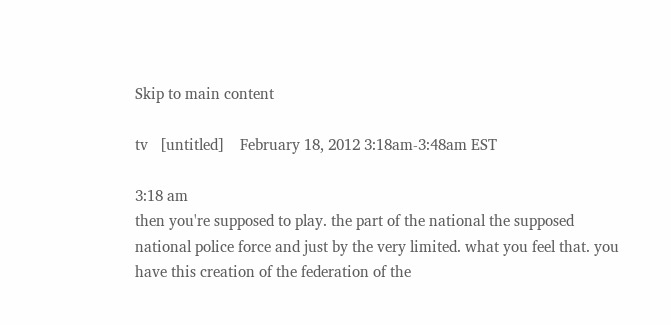Skip to main content

tv   [untitled]    February 18, 2012 3:18am-3:48am EST

3:18 am
then you're supposed to play. the part of the national the supposed national police force and just by the very limited. what you feel that. you have this creation of the federation of the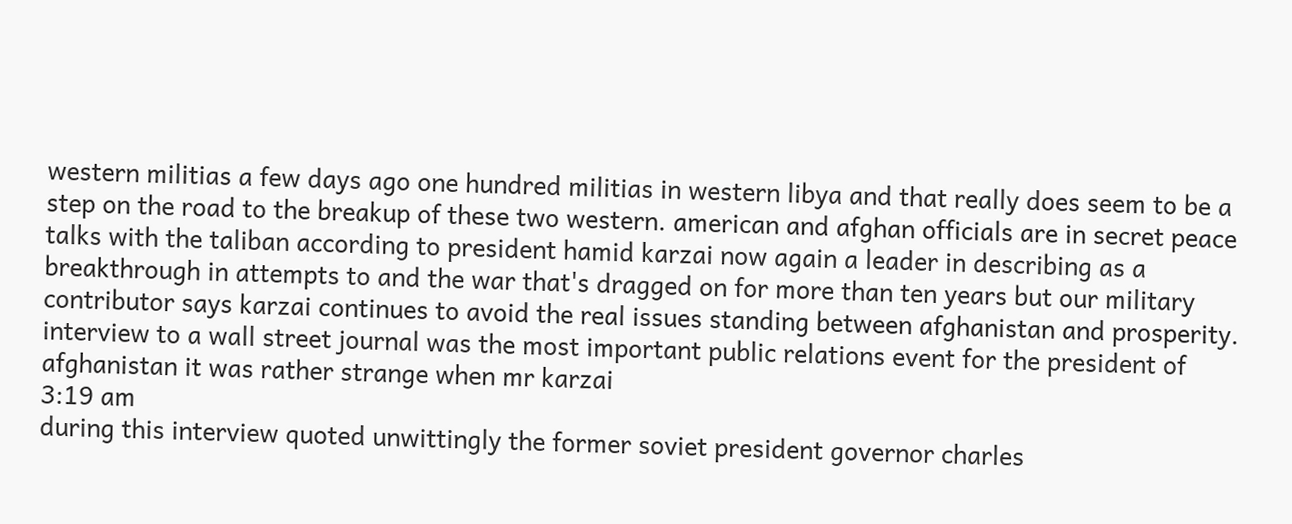western militias a few days ago one hundred militias in western libya and that really does seem to be a step on the road to the breakup of these two western. american and afghan officials are in secret peace talks with the taliban according to president hamid karzai now again a leader in describing as a breakthrough in attempts to and the war that's dragged on for more than ten years but our military contributor says karzai continues to avoid the real issues standing between afghanistan and prosperity. interview to a wall street journal was the most important public relations event for the president of afghanistan it was rather strange when mr karzai
3:19 am
during this interview quoted unwittingly the former soviet president governor charles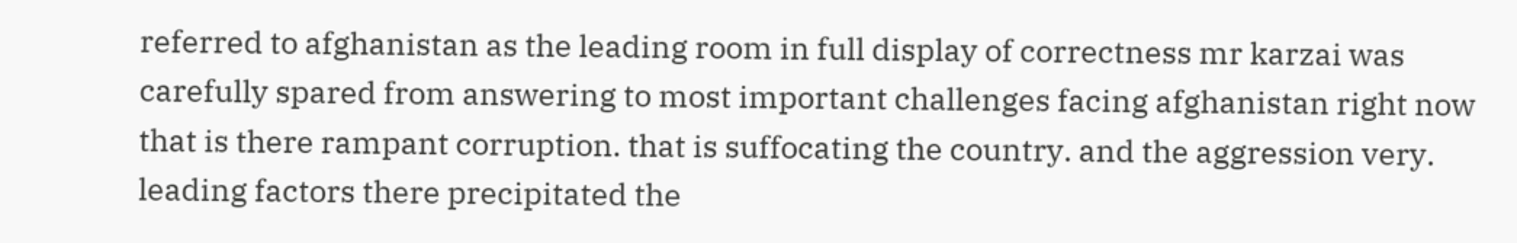referred to afghanistan as the leading room in full display of correctness mr karzai was carefully spared from answering to most important challenges facing afghanistan right now that is there rampant corruption. that is suffocating the country. and the aggression very. leading factors there precipitated the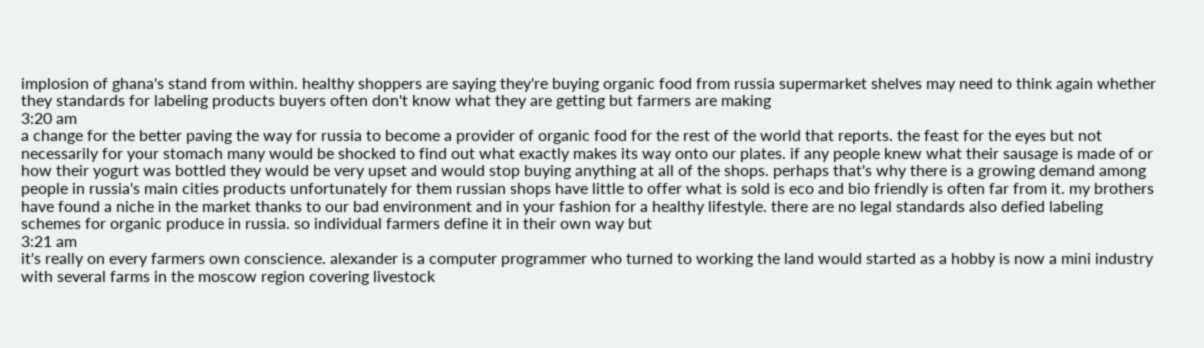implosion of ghana's stand from within. healthy shoppers are saying they're buying organic food from russia supermarket shelves may need to think again whether they standards for labeling products buyers often don't know what they are getting but farmers are making
3:20 am
a change for the better paving the way for russia to become a provider of organic food for the rest of the world that reports. the feast for the eyes but not necessarily for your stomach many would be shocked to find out what exactly makes its way onto our plates. if any people knew what their sausage is made of or how their yogurt was bottled they would be very upset and would stop buying anything at all of the shops. perhaps that's why there is a growing demand among people in russia's main cities products unfortunately for them russian shops have little to offer what is sold is eco and bio friendly is often far from it. my brothers have found a niche in the market thanks to our bad environment and in your fashion for a healthy lifestyle. there are no legal standards also defied labeling schemes for organic produce in russia. so individual farmers define it in their own way but
3:21 am
it's really on every farmers own conscience. alexander is a computer programmer who turned to working the land would started as a hobby is now a mini industry with several farms in the moscow region covering livestock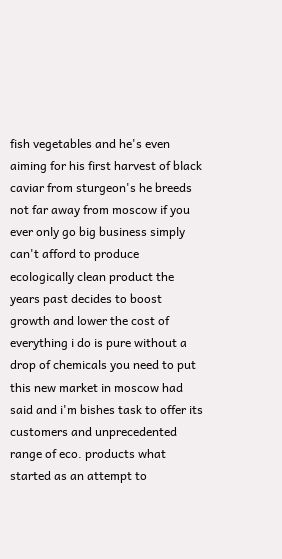fish vegetables and he's even aiming for his first harvest of black caviar from sturgeon's he breeds not far away from moscow if you ever only go big business simply can't afford to produce ecologically clean product the years past decides to boost growth and lower the cost of everything i do is pure without a drop of chemicals you need to put this new market in moscow had said and i'm bishes task to offer its customers and unprecedented range of eco. products what started as an attempt to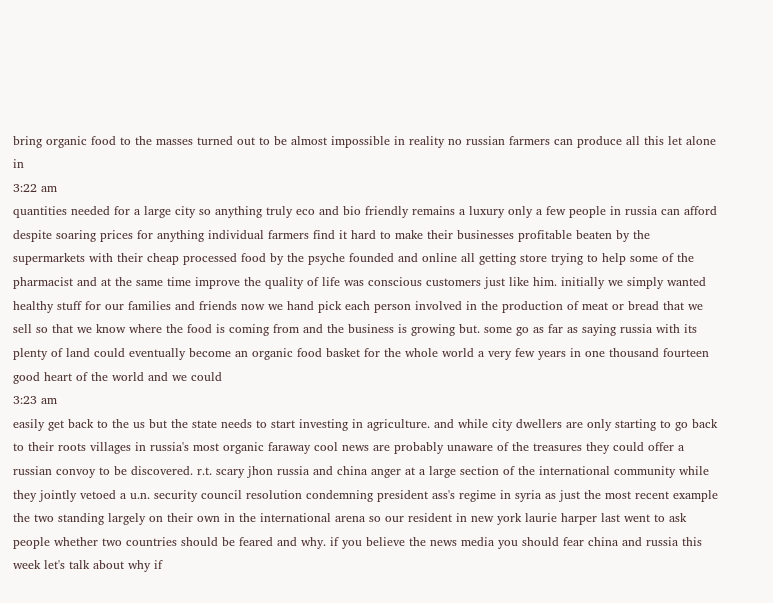bring organic food to the masses turned out to be almost impossible in reality no russian farmers can produce all this let alone in
3:22 am
quantities needed for a large city so anything truly eco and bio friendly remains a luxury only a few people in russia can afford despite soaring prices for anything individual farmers find it hard to make their businesses profitable beaten by the supermarkets with their cheap processed food by the psyche founded and online all getting store trying to help some of the pharmacist and at the same time improve the quality of life was conscious customers just like him. initially we simply wanted healthy stuff for our families and friends now we hand pick each person involved in the production of meat or bread that we sell so that we know where the food is coming from and the business is growing but. some go as far as saying russia with its plenty of land could eventually become an organic food basket for the whole world a very few years in one thousand fourteen good heart of the world and we could
3:23 am
easily get back to the us but the state needs to start investing in agriculture. and while city dwellers are only starting to go back to their roots villages in russia's most organic faraway cool news are probably unaware of the treasures they could offer a russian convoy to be discovered. r.t. scary jhon russia and china anger at a large section of the international community while they jointly vetoed a u.n. security council resolution condemning president ass's regime in syria as just the most recent example the two standing largely on their own in the international arena so our resident in new york laurie harper last went to ask people whether two countries should be feared and why. if you believe the news media you should fear china and russia this week let's talk about why if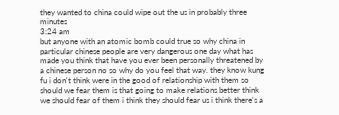they wanted to china could wipe out the us in probably three minutes
3:24 am
but anyone with an atomic bomb could true so why china in particular chinese people are very dangerous one day what has made you think that have you ever been personally threatened by a chinese person no so why do you feel that way. they know kung fu i don't think were in the good of relationship with them so should we fear them is that going to make relations better think we should fear of them i think they should fear us i think there's a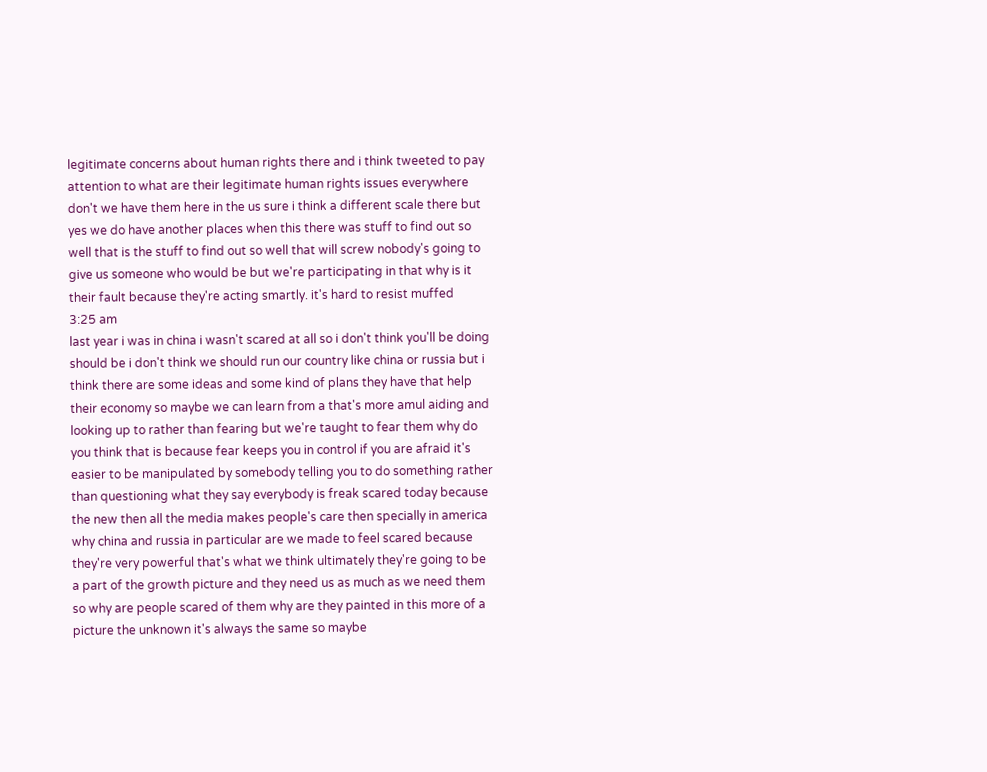legitimate concerns about human rights there and i think tweeted to pay attention to what are their legitimate human rights issues everywhere don't we have them here in the us sure i think a different scale there but yes we do have another places when this there was stuff to find out so well that is the stuff to find out so well that will screw nobody's going to give us someone who would be but we're participating in that why is it their fault because they're acting smartly. it's hard to resist muffed
3:25 am
last year i was in china i wasn't scared at all so i don't think you'll be doing should be i don't think we should run our country like china or russia but i think there are some ideas and some kind of plans they have that help their economy so maybe we can learn from a that's more amul aiding and looking up to rather than fearing but we're taught to fear them why do you think that is because fear keeps you in control if you are afraid it's easier to be manipulated by somebody telling you to do something rather than questioning what they say everybody is freak scared today because the new then all the media makes people's care then specially in america why china and russia in particular are we made to feel scared because they're very powerful that's what we think ultimately they're going to be a part of the growth picture and they need us as much as we need them so why are people scared of them why are they painted in this more of a picture the unknown it's always the same so maybe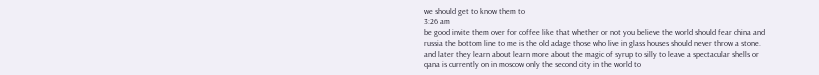we should get to know them to
3:26 am
be good invite them over for coffee like that whether or not you believe the world should fear china and russia the bottom line to me is the old adage those who live in glass houses should never throw a stone. and later they learn about learn more about the magic of syrup to silly to leave a spectacular shells or qana is currently on in moscow only the second city in the world to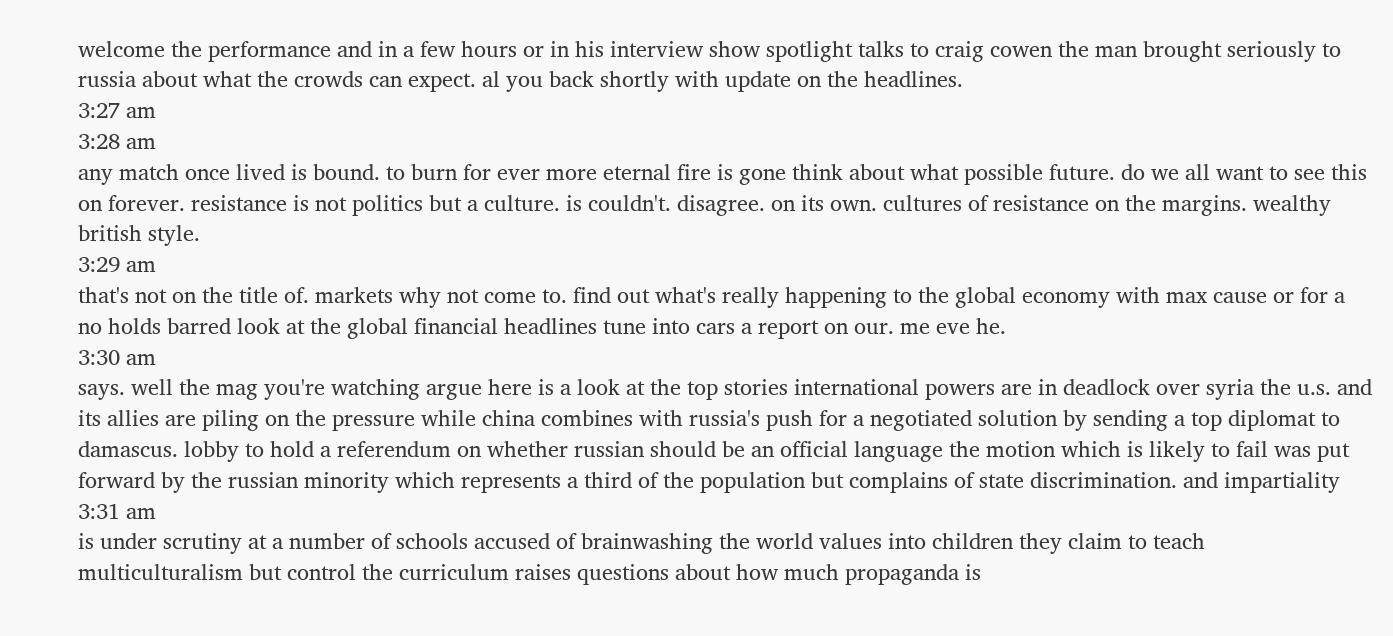welcome the performance and in a few hours or in his interview show spotlight talks to craig cowen the man brought seriously to russia about what the crowds can expect. al you back shortly with update on the headlines.
3:27 am
3:28 am
any match once lived is bound. to burn for ever more eternal fire is gone think about what possible future. do we all want to see this on forever. resistance is not politics but a culture. is couldn't. disagree. on its own. cultures of resistance on the margins. wealthy british style.
3:29 am
that's not on the title of. markets why not come to. find out what's really happening to the global economy with max cause or for a no holds barred look at the global financial headlines tune into cars a report on our. me eve he.
3:30 am
says. well the mag you're watching argue here is a look at the top stories international powers are in deadlock over syria the u.s. and its allies are piling on the pressure while china combines with russia's push for a negotiated solution by sending a top diplomat to damascus. lobby to hold a referendum on whether russian should be an official language the motion which is likely to fail was put forward by the russian minority which represents a third of the population but complains of state discrimination. and impartiality
3:31 am
is under scrutiny at a number of schools accused of brainwashing the world values into children they claim to teach multiculturalism but control the curriculum raises questions about how much propaganda is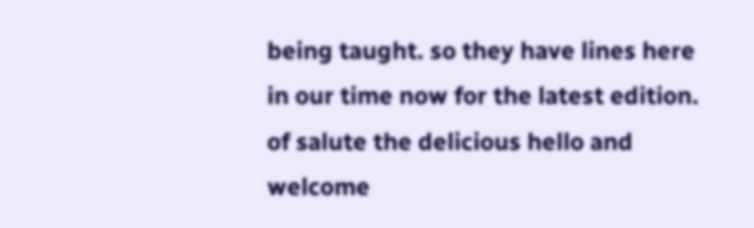being taught. so they have lines here in our time now for the latest edition. of salute the delicious hello and welcome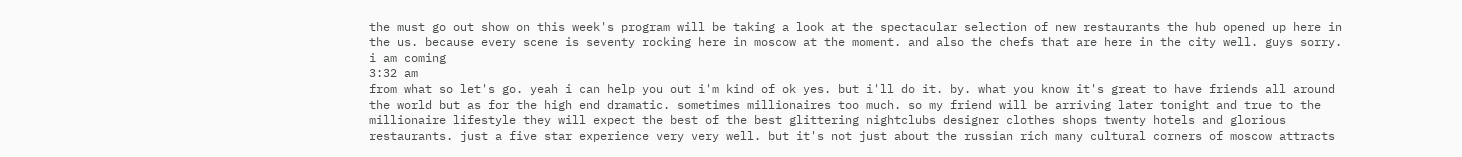the must go out show on this week's program will be taking a look at the spectacular selection of new restaurants the hub opened up here in the us. because every scene is seventy rocking here in moscow at the moment. and also the chefs that are here in the city well. guys sorry. i am coming
3:32 am
from what so let's go. yeah i can help you out i'm kind of ok yes. but i'll do it. by. what you know it's great to have friends all around the world but as for the high end dramatic. sometimes millionaires too much. so my friend will be arriving later tonight and true to the millionaire lifestyle they will expect the best of the best glittering nightclubs designer clothes shops twenty hotels and glorious restaurants. just a five star experience very very well. but it's not just about the russian rich many cultural corners of moscow attracts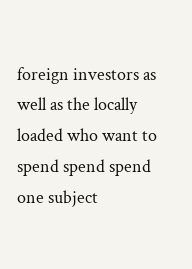foreign investors as well as the locally loaded who want to spend spend spend one subject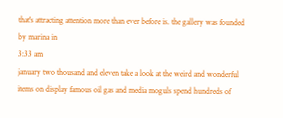that's attracting attention more than ever before is. the gallery was founded by marina in
3:33 am
january two thousand and eleven take a look at the weird and wonderful items on display famous oil gas and media moguls spend hundreds of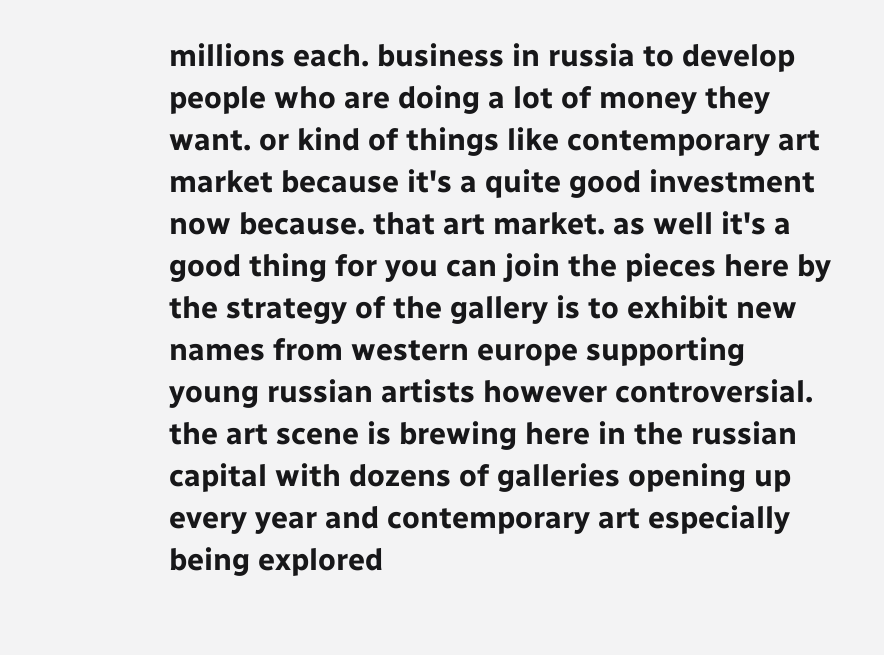millions each. business in russia to develop people who are doing a lot of money they want. or kind of things like contemporary art market because it's a quite good investment now because. that art market. as well it's a good thing for you can join the pieces here by the strategy of the gallery is to exhibit new names from western europe supporting young russian artists however controversial. the art scene is brewing here in the russian capital with dozens of galleries opening up every year and contemporary art especially being explored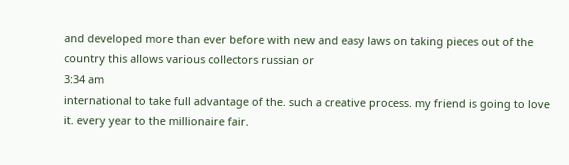and developed more than ever before with new and easy laws on taking pieces out of the country this allows various collectors russian or
3:34 am
international to take full advantage of the. such a creative process. my friend is going to love it. every year to the millionaire fair.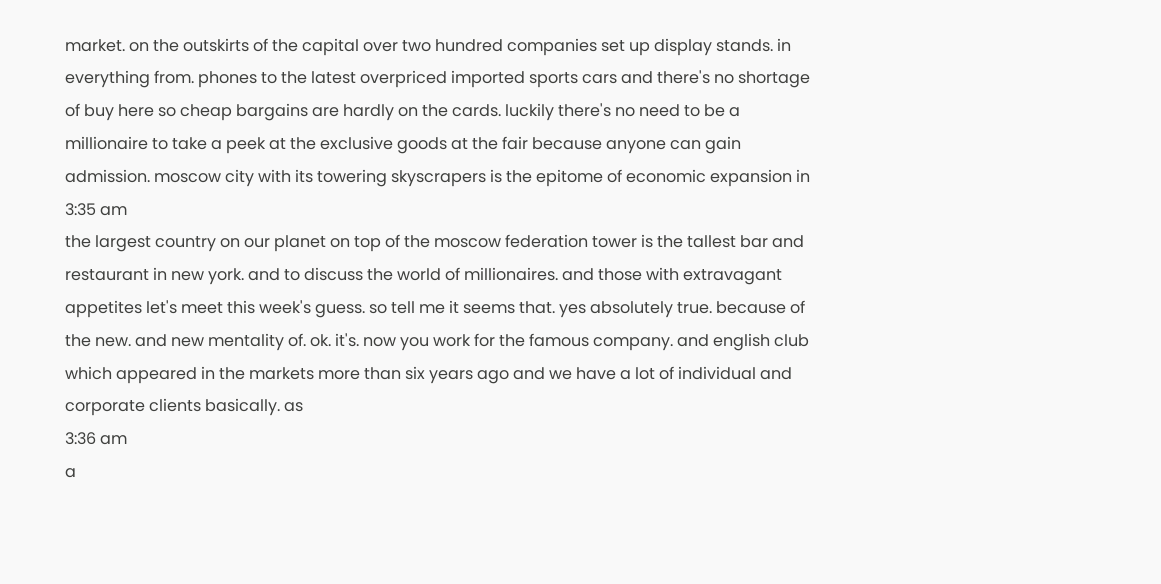market. on the outskirts of the capital over two hundred companies set up display stands. in everything from. phones to the latest overpriced imported sports cars and there's no shortage of buy here so cheap bargains are hardly on the cards. luckily there's no need to be a millionaire to take a peek at the exclusive goods at the fair because anyone can gain admission. moscow city with its towering skyscrapers is the epitome of economic expansion in
3:35 am
the largest country on our planet on top of the moscow federation tower is the tallest bar and restaurant in new york. and to discuss the world of millionaires. and those with extravagant appetites let's meet this week's guess. so tell me it seems that. yes absolutely true. because of the new. and new mentality of. ok. it's. now you work for the famous company. and english club which appeared in the markets more than six years ago and we have a lot of individual and corporate clients basically. as
3:36 am
a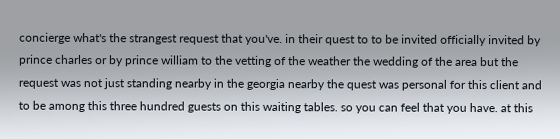concierge what's the strangest request that you've. in their quest to to be invited officially invited by prince charles or by prince william to the vetting of the weather the wedding of the area but the request was not just standing nearby in the georgia nearby the quest was personal for this client and to be among this three hundred guests on this waiting tables. so you can feel that you have. at this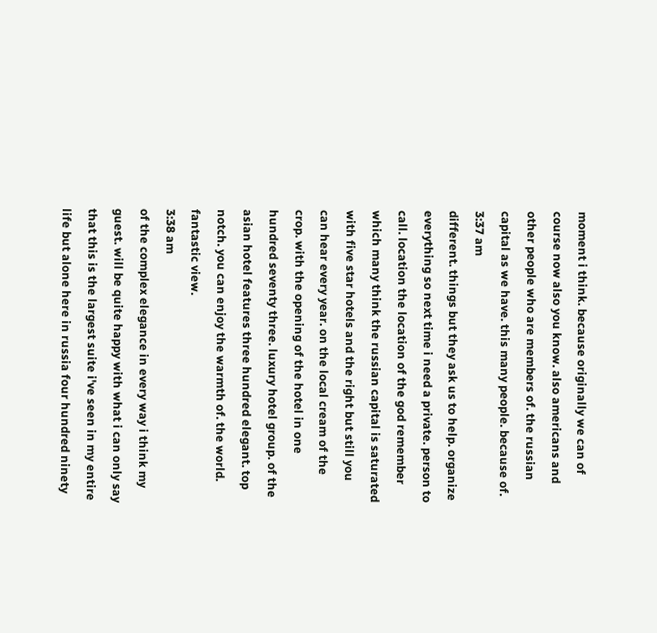moment i think. because originally we can of course now also you know. also americans and other people who are members of. the russian capital as we have. this many people. because of.
3:37 am
different. things but they ask us to help. organize everything so next time i need a private. person to call. location the location of the god remember which many think the russian capital is saturated with five star hotels and the right but still you can hear every year. on the local cream of the crop. with the opening of the hotel in one hundred seventy three. luxury hotel group. of the asian hotel features three hundred elegant. top notch. you can enjoy the warmth of. the world. fantastic view.
3:38 am
of the complex elegance in every way i think my guest. will be quite happy with what i can only say that this is the largest suite i've seen in my entire life but alone here in russia four hundred ninety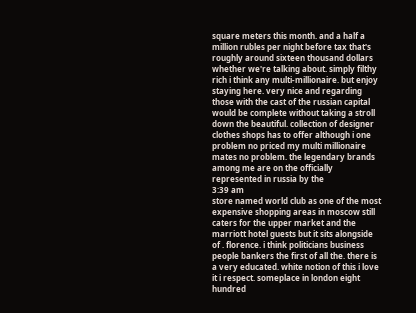square meters this month. and a half a million rubles per night before tax that's roughly around sixteen thousand dollars whether we're talking about. simply filthy rich i think any multi-millionaire. but enjoy staying here. very nice and regarding those with the cast of the russian capital would be complete without taking a stroll down the beautiful. collection of designer clothes shops has to offer although i one problem no priced my multi millionaire mates no problem. the legendary brands among me are on the officially represented in russia by the
3:39 am
store named world club as one of the most expensive shopping areas in moscow still caters for the upper market and the marriott hotel guests but it sits alongside of . florence. i think politicians business people bankers the first of all the. there is a very educated. white notion of this i love it i respect. someplace in london eight hundred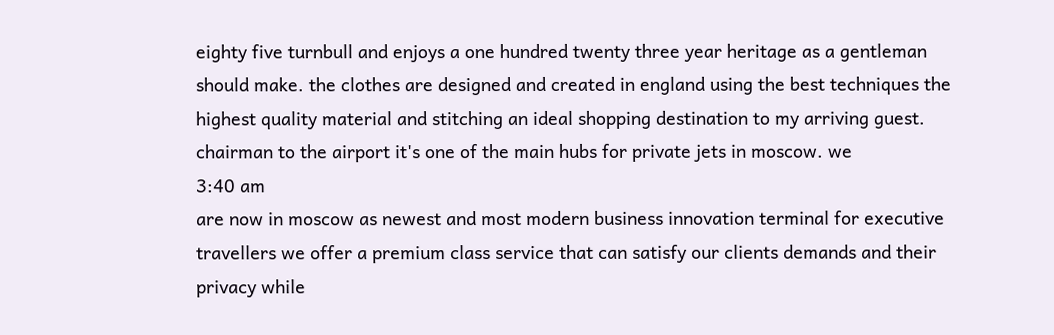eighty five turnbull and enjoys a one hundred twenty three year heritage as a gentleman should make. the clothes are designed and created in england using the best techniques the highest quality material and stitching an ideal shopping destination to my arriving guest. chairman to the airport it's one of the main hubs for private jets in moscow. we
3:40 am
are now in moscow as newest and most modern business innovation terminal for executive travellers we offer a premium class service that can satisfy our clients demands and their privacy while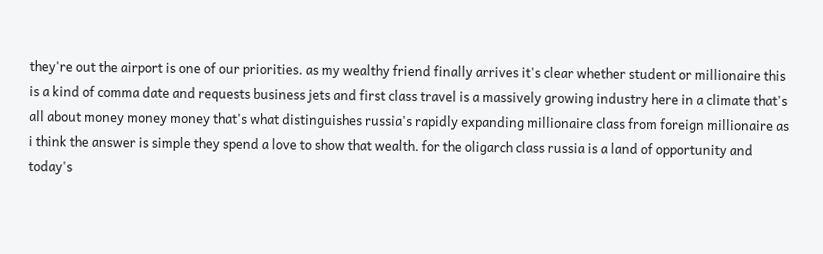they're out the airport is one of our priorities. as my wealthy friend finally arrives it's clear whether student or millionaire this is a kind of comma date and requests business jets and first class travel is a massively growing industry here in a climate that's all about money money money that's what distinguishes russia's rapidly expanding millionaire class from foreign millionaire as i think the answer is simple they spend a love to show that wealth. for the oligarch class russia is a land of opportunity and today's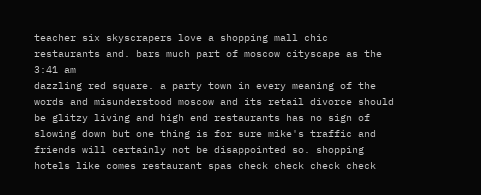teacher six skyscrapers love a shopping mall chic restaurants and. bars much part of moscow cityscape as the
3:41 am
dazzling red square. a party town in every meaning of the words and misunderstood moscow and its retail divorce should be glitzy living and high end restaurants has no sign of slowing down but one thing is for sure mike's traffic and friends will certainly not be disappointed so. shopping hotels like comes restaurant spas check check check check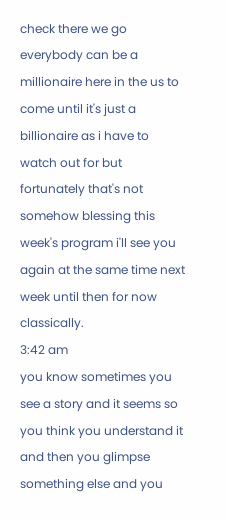check there we go everybody can be a millionaire here in the us to come until it's just a billionaire as i have to watch out for but fortunately that's not somehow blessing this week's program i'll see you again at the same time next week until then for now classically.
3:42 am
you know sometimes you see a story and it seems so you think you understand it and then you glimpse something else and you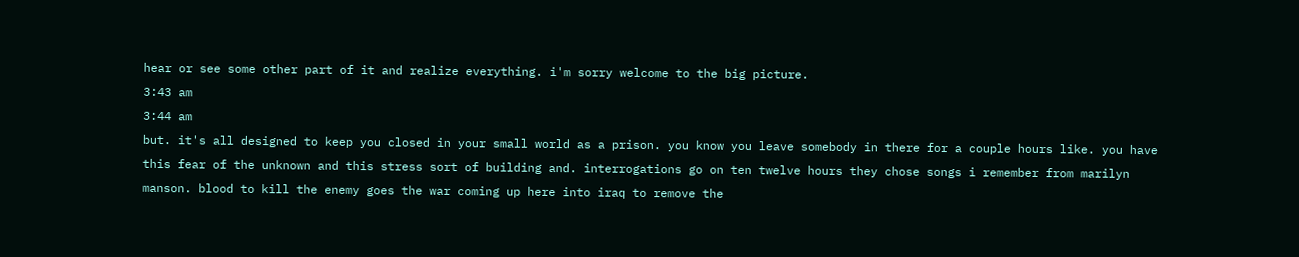hear or see some other part of it and realize everything. i'm sorry welcome to the big picture.
3:43 am
3:44 am
but. it's all designed to keep you closed in your small world as a prison. you know you leave somebody in there for a couple hours like. you have this fear of the unknown and this stress sort of building and. interrogations go on ten twelve hours they chose songs i remember from marilyn manson. blood to kill the enemy goes the war coming up here into iraq to remove the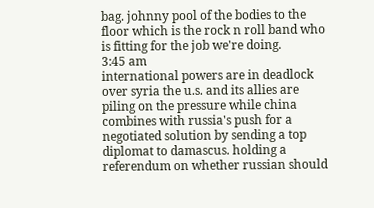bag. johnny pool of the bodies to the floor which is the rock n roll band who is fitting for the job we're doing.
3:45 am
international powers are in deadlock over syria the u.s. and its allies are piling on the pressure while china combines with russia's push for a negotiated solution by sending a top diplomat to damascus. holding a referendum on whether russian should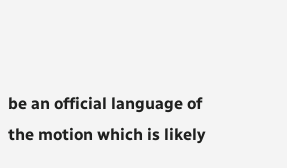be an official language of the motion which is likely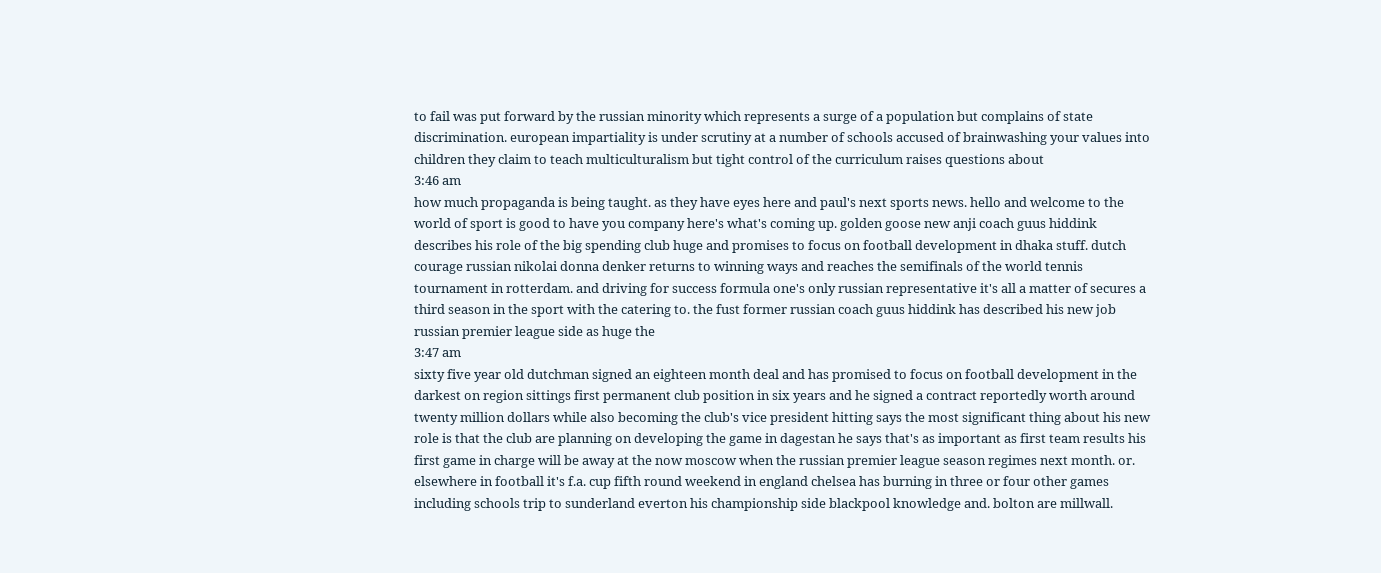to fail was put forward by the russian minority which represents a surge of a population but complains of state discrimination. european impartiality is under scrutiny at a number of schools accused of brainwashing your values into children they claim to teach multiculturalism but tight control of the curriculum raises questions about
3:46 am
how much propaganda is being taught. as they have eyes here and paul's next sports news. hello and welcome to the world of sport is good to have you company here's what's coming up. golden goose new anji coach guus hiddink describes his role of the big spending club huge and promises to focus on football development in dhaka stuff. dutch courage russian nikolai donna denker returns to winning ways and reaches the semifinals of the world tennis tournament in rotterdam. and driving for success formula one's only russian representative it's all a matter of secures a third season in the sport with the catering to. the fust former russian coach guus hiddink has described his new job russian premier league side as huge the
3:47 am
sixty five year old dutchman signed an eighteen month deal and has promised to focus on football development in the darkest on region sittings first permanent club position in six years and he signed a contract reportedly worth around twenty million dollars while also becoming the club's vice president hitting says the most significant thing about his new role is that the club are planning on developing the game in dagestan he says that's as important as first team results his first game in charge will be away at the now moscow when the russian premier league season regimes next month. or. elsewhere in football it's f.a. cup fifth round weekend in england chelsea has burning in three or four other games including schools trip to sunderland everton his championship side blackpool knowledge and. bolton are millwall.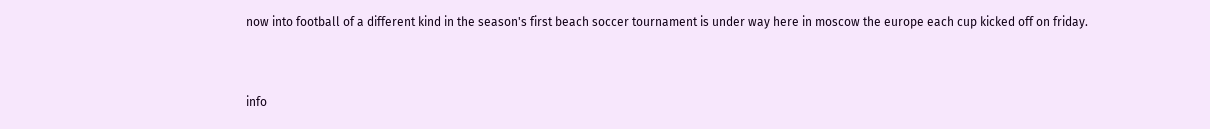now into football of a different kind in the season's first beach soccer tournament is under way here in moscow the europe each cup kicked off on friday.


info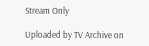Stream Only

Uploaded by TV Archive on